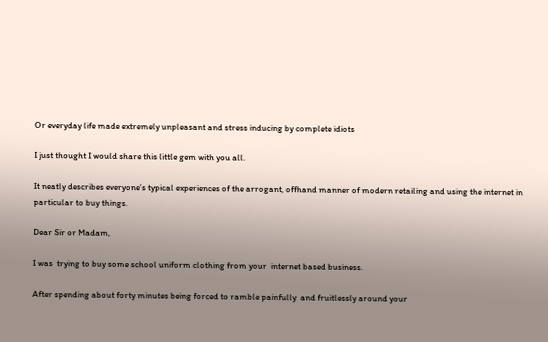Or everyday life made extremely unpleasant and stress inducing by complete idiots

I just thought I would share this little gem with you all.

It neatly describes everyone’s typical experiences of the arrogant, offhand manner of modern retailing and using the internet in particular to buy things.

Dear Sir or Madam,

I was  trying to buy some school uniform clothing from your  internet based business.

After spending about forty minutes being forced to ramble painfully  and fruitlessly around your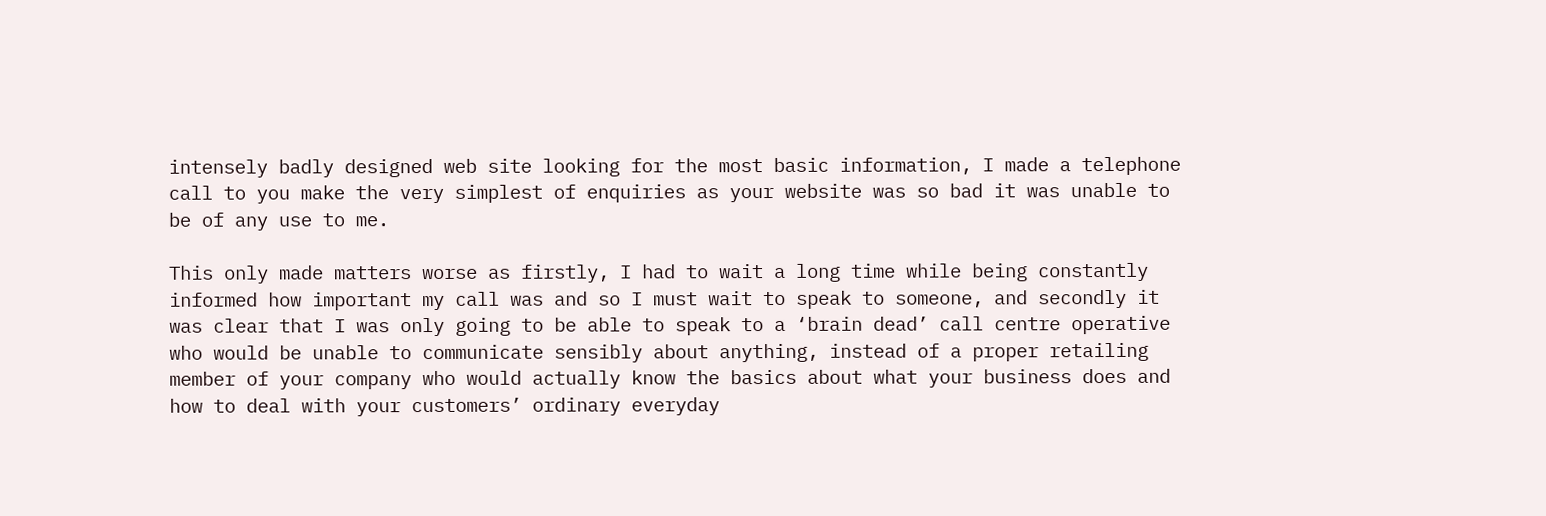intensely badly designed web site looking for the most basic information, I made a telephone call to you make the very simplest of enquiries as your website was so bad it was unable to be of any use to me.

This only made matters worse as firstly, I had to wait a long time while being constantly informed how important my call was and so I must wait to speak to someone, and secondly it was clear that I was only going to be able to speak to a ‘brain dead’ call centre operative who would be unable to communicate sensibly about anything, instead of a proper retailing member of your company who would actually know the basics about what your business does and how to deal with your customers’ ordinary everyday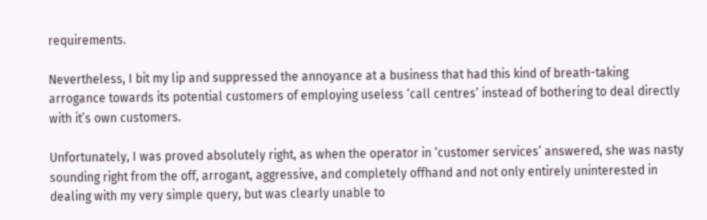requirements.

Nevertheless, I bit my lip and suppressed the annoyance at a business that had this kind of breath-taking arrogance towards its potential customers of employing useless ‘call centres’ instead of bothering to deal directly with it’s own customers.

Unfortunately, I was proved absolutely right, as when the operator in ‘customer services’ answered, she was nasty sounding right from the off, arrogant, aggressive, and completely offhand and not only entirely uninterested in dealing with my very simple query, but was clearly unable to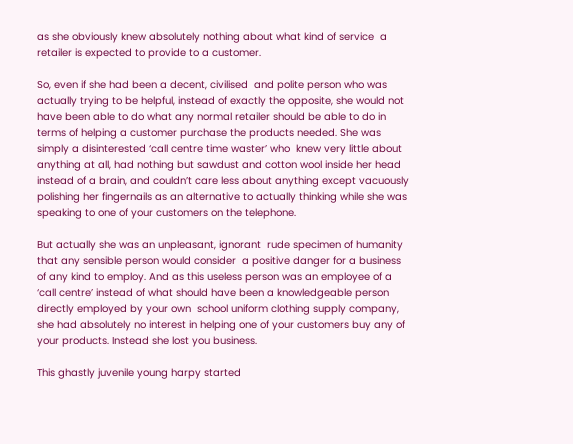as she obviously knew absolutely nothing about what kind of service  a retailer is expected to provide to a customer.

So, even if she had been a decent, civilised  and polite person who was actually trying to be helpful, instead of exactly the opposite, she would not have been able to do what any normal retailer should be able to do in terms of helping a customer purchase the products needed. She was simply a disinterested ‘call centre time waster’ who  knew very little about anything at all, had nothing but sawdust and cotton wool inside her head instead of a brain, and couldn’t care less about anything except vacuously polishing her fingernails as an alternative to actually thinking while she was speaking to one of your customers on the telephone.

But actually she was an unpleasant, ignorant  rude specimen of humanity that any sensible person would consider  a positive danger for a business of any kind to employ. And as this useless person was an employee of a ‘call centre’ instead of what should have been a knowledgeable person directly employed by your own  school uniform clothing supply company, she had absolutely no interest in helping one of your customers buy any of your products. Instead she lost you business.

This ghastly juvenile young harpy started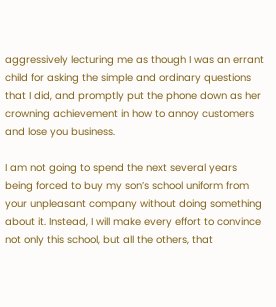aggressively lecturing me as though I was an errant child for asking the simple and ordinary questions that I did, and promptly put the phone down as her crowning achievement in how to annoy customers and lose you business.

I am not going to spend the next several years being forced to buy my son’s school uniform from your unpleasant company without doing something about it. Instead, I will make every effort to convince not only this school, but all the others, that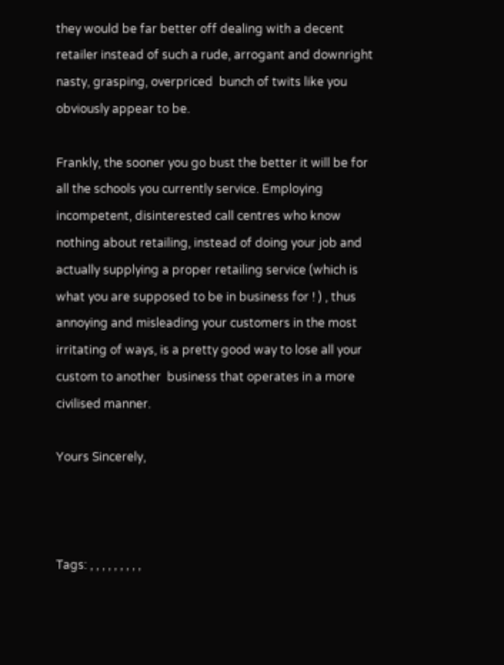they would be far better off dealing with a decent retailer instead of such a rude, arrogant and downright nasty, grasping, overpriced  bunch of twits like you obviously appear to be.

Frankly, the sooner you go bust the better it will be for all the schools you currently service. Employing incompetent, disinterested call centres who know nothing about retailing, instead of doing your job and actually supplying a proper retailing service (which is what you are supposed to be in business for ! ) , thus annoying and misleading your customers in the most irritating of ways, is a pretty good way to lose all your custom to another  business that operates in a more civilised manner.

Yours Sincerely,



Tags: , , , , , , , , ,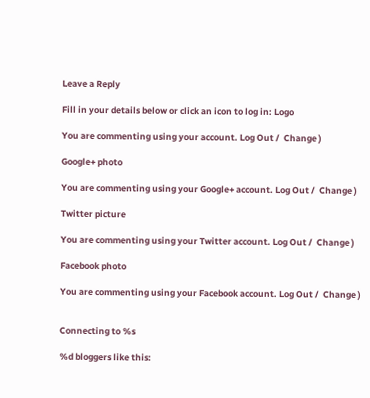Leave a Reply

Fill in your details below or click an icon to log in: Logo

You are commenting using your account. Log Out /  Change )

Google+ photo

You are commenting using your Google+ account. Log Out /  Change )

Twitter picture

You are commenting using your Twitter account. Log Out /  Change )

Facebook photo

You are commenting using your Facebook account. Log Out /  Change )


Connecting to %s

%d bloggers like this: